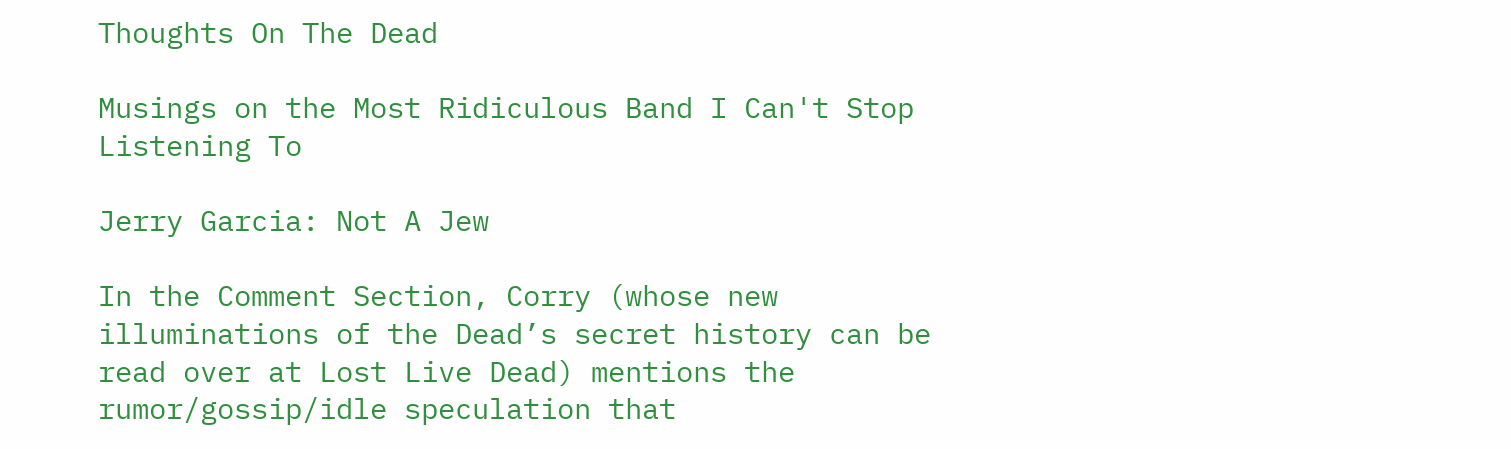Thoughts On The Dead

Musings on the Most Ridiculous Band I Can't Stop Listening To

Jerry Garcia: Not A Jew

In the Comment Section, Corry (whose new illuminations of the Dead’s secret history can be read over at Lost Live Dead) mentions the rumor/gossip/idle speculation that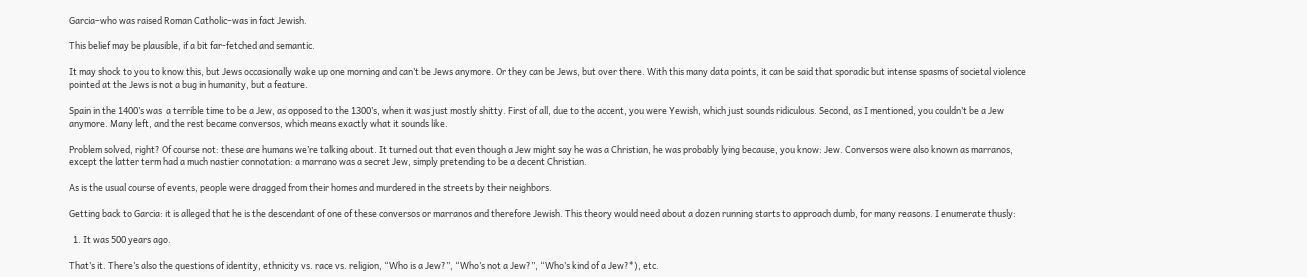Garcia–who was raised Roman Catholic–was in fact Jewish.

This belief may be plausible, if a bit far-fetched and semantic.

It may shock to you to know this, but Jews occasionally wake up one morning and can’t be Jews anymore. Or they can be Jews, but over there. With this many data points, it can be said that sporadic but intense spasms of societal violence pointed at the Jews is not a bug in humanity, but a feature.

Spain in the 1400’s was  a terrible time to be a Jew, as opposed to the 1300’s, when it was just mostly shitty. First of all, due to the accent, you were Yewish, which just sounds ridiculous. Second, as I mentioned, you couldn’t be a Jew anymore. Many left, and the rest became conversos, which means exactly what it sounds like.

Problem solved, right? Of course not: these are humans we’re talking about. It turned out that even though a Jew might say he was a Christian, he was probably lying because, you know: Jew. Conversos were also known as marranos, except the latter term had a much nastier connotation: a marrano was a secret Jew, simply pretending to be a decent Christian.

As is the usual course of events, people were dragged from their homes and murdered in the streets by their neighbors.

Getting back to Garcia: it is alleged that he is the descendant of one of these conversos or marranos and therefore Jewish. This theory would need about a dozen running starts to approach dumb, for many reasons. I enumerate thusly:

  1. It was 500 years ago.

That’s it. There’s also the questions of identity, ethnicity vs. race vs. religion, “Who is a Jew?”, “Who’s not a Jew?”, “Who’s kind of a Jew?*), etc.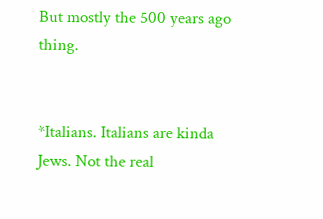But mostly the 500 years ago thing.


*Italians. Italians are kinda Jews. Not the real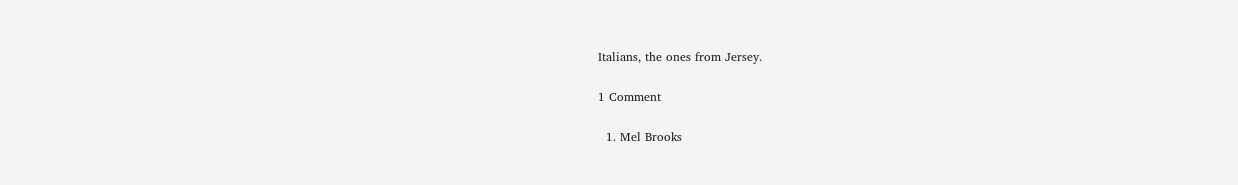Italians, the ones from Jersey.

1 Comment

  1. Mel Brooks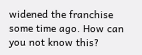widened the franchise some time ago. How can you not know this?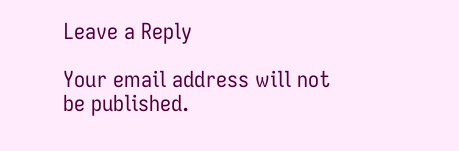Leave a Reply

Your email address will not be published.